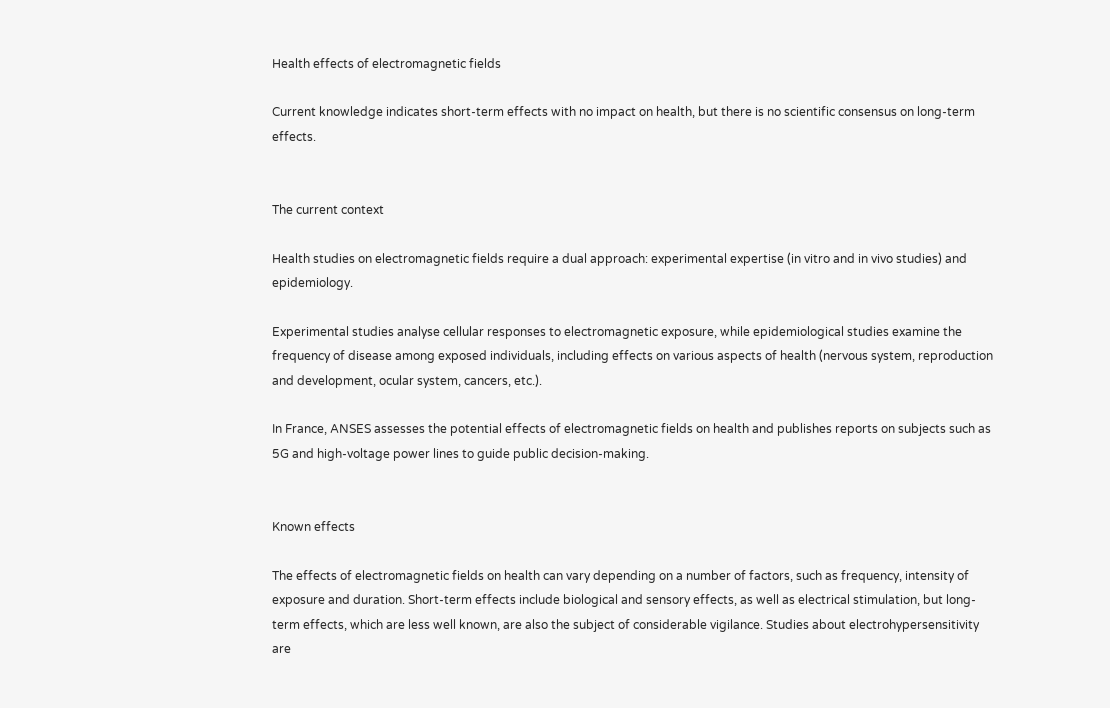Health effects of electromagnetic fields

Current knowledge indicates short-term effects with no impact on health, but there is no scientific consensus on long-term effects.


The current context

Health studies on electromagnetic fields require a dual approach: experimental expertise (in vitro and in vivo studies) and epidemiology.

Experimental studies analyse cellular responses to electromagnetic exposure, while epidemiological studies examine the frequency of disease among exposed individuals, including effects on various aspects of health (nervous system, reproduction and development, ocular system, cancers, etc.).

In France, ANSES assesses the potential effects of electromagnetic fields on health and publishes reports on subjects such as 5G and high-voltage power lines to guide public decision-making.


Known effects

The effects of electromagnetic fields on health can vary depending on a number of factors, such as frequency, intensity of exposure and duration. Short-term effects include biological and sensory effects, as well as electrical stimulation, but long-term effects, which are less well known, are also the subject of considerable vigilance. Studies about electrohypersensitivity are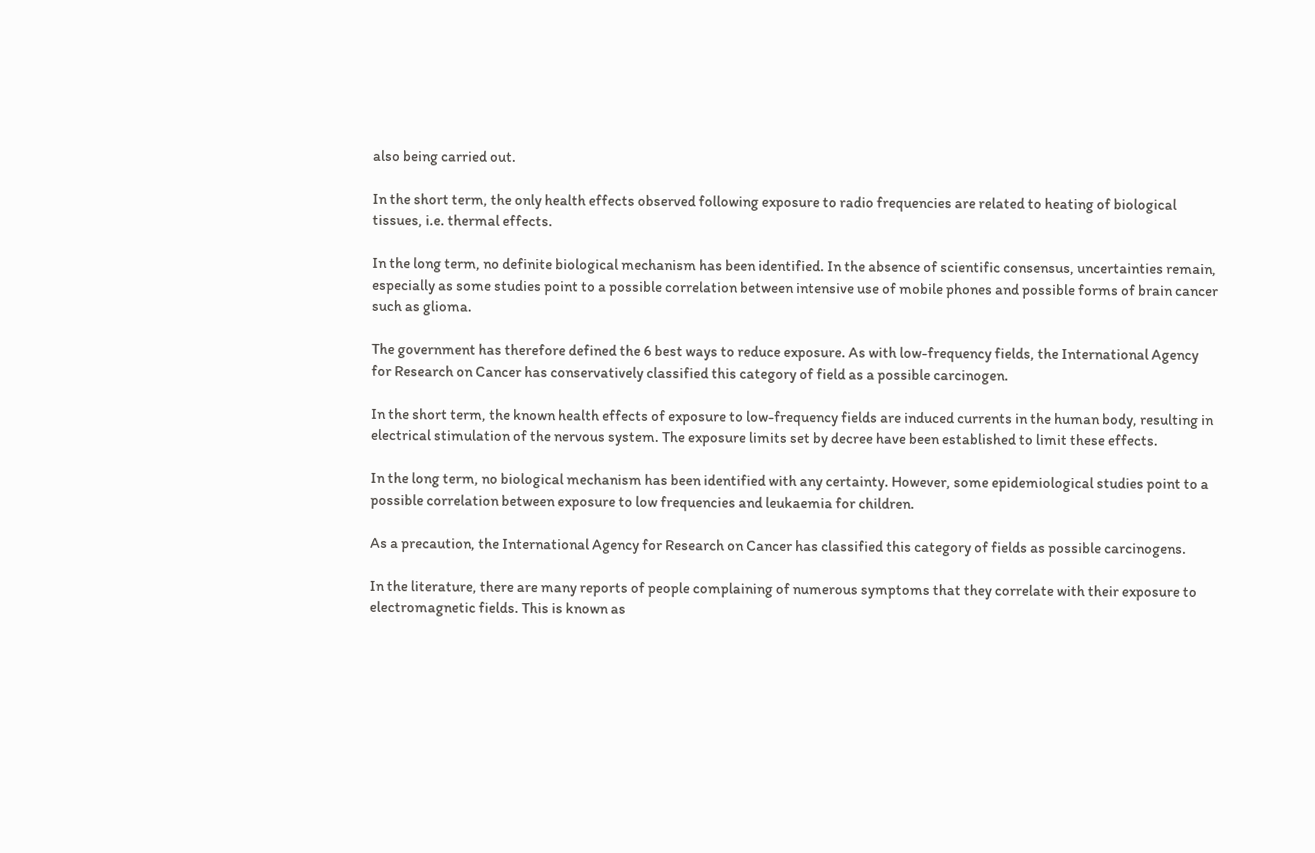also being carried out.

In the short term, the only health effects observed following exposure to radio frequencies are related to heating of biological tissues, i.e. thermal effects.

In the long term, no definite biological mechanism has been identified. In the absence of scientific consensus, uncertainties remain, especially as some studies point to a possible correlation between intensive use of mobile phones and possible forms of brain cancer such as glioma.

The government has therefore defined the 6 best ways to reduce exposure. As with low-frequency fields, the International Agency for Research on Cancer has conservatively classified this category of field as a possible carcinogen.

In the short term, the known health effects of exposure to low-frequency fields are induced currents in the human body, resulting in electrical stimulation of the nervous system. The exposure limits set by decree have been established to limit these effects.

In the long term, no biological mechanism has been identified with any certainty. However, some epidemiological studies point to a possible correlation between exposure to low frequencies and leukaemia for children.

As a precaution, the International Agency for Research on Cancer has classified this category of fields as possible carcinogens.

In the literature, there are many reports of people complaining of numerous symptoms that they correlate with their exposure to electromagnetic fields. This is known as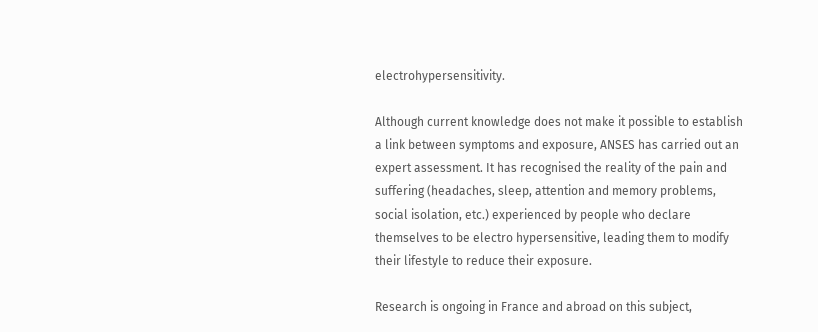electrohypersensitivity.

Although current knowledge does not make it possible to establish a link between symptoms and exposure, ANSES has carried out an expert assessment. It has recognised the reality of the pain and suffering (headaches, sleep, attention and memory problems, social isolation, etc.) experienced by people who declare themselves to be electro hypersensitive, leading them to modify their lifestyle to reduce their exposure.

Research is ongoing in France and abroad on this subject,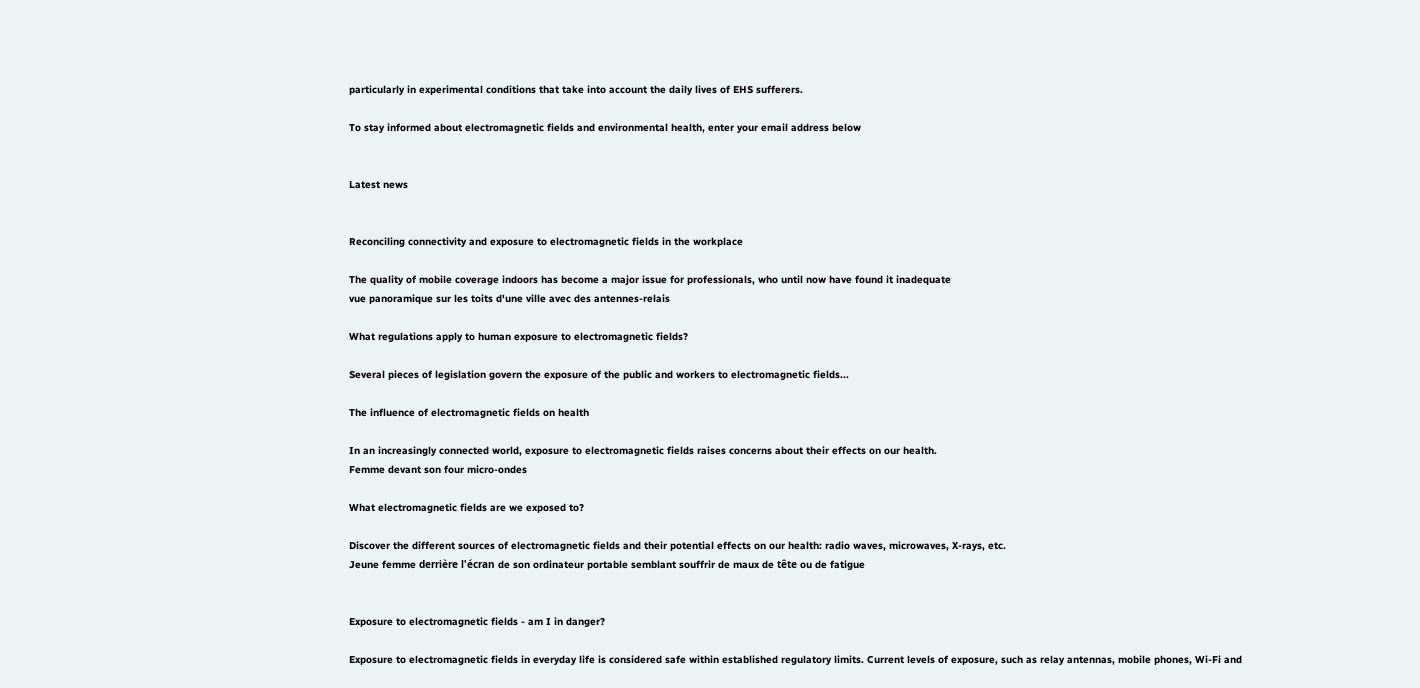particularly in experimental conditions that take into account the daily lives of EHS sufferers.

To stay informed about electromagnetic fields and environmental health, enter your email address below


Latest news


Reconciling connectivity and exposure to electromagnetic fields in the workplace

The quality of mobile coverage indoors has become a major issue for professionals, who until now have found it inadequate
vue panoramique sur les toits d'une ville avec des antennes-relais

What regulations apply to human exposure to electromagnetic fields?

Several pieces of legislation govern the exposure of the public and workers to electromagnetic fields...

The influence of electromagnetic fields on health

In an increasingly connected world, exposure to electromagnetic fields raises concerns about their effects on our health.
Femme devant son four micro-ondes

What electromagnetic fields are we exposed to?

Discover the different sources of electromagnetic fields and their potential effects on our health: radio waves, microwaves, X-rays, etc.
Jeune femme derrière l'écran de son ordinateur portable semblant souffrir de maux de tête ou de fatigue


Exposure to electromagnetic fields - am I in danger?

Exposure to electromagnetic fields in everyday life is considered safe within established regulatory limits. Current levels of exposure, such as relay antennas, mobile phones, Wi-Fi and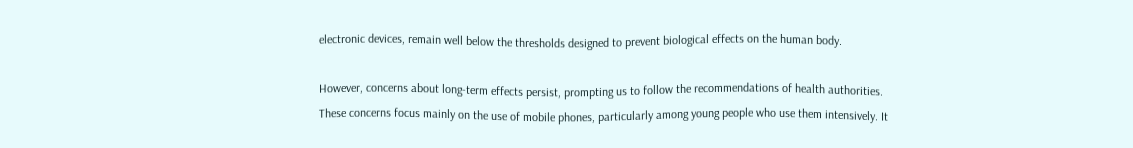electronic devices, remain well below the thresholds designed to prevent biological effects on the human body.

However, concerns about long-term effects persist, prompting us to follow the recommendations of health authorities. These concerns focus mainly on the use of mobile phones, particularly among young people who use them intensively. It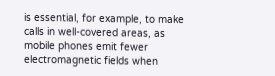is essential, for example, to make calls in well-covered areas, as mobile phones emit fewer electromagnetic fields when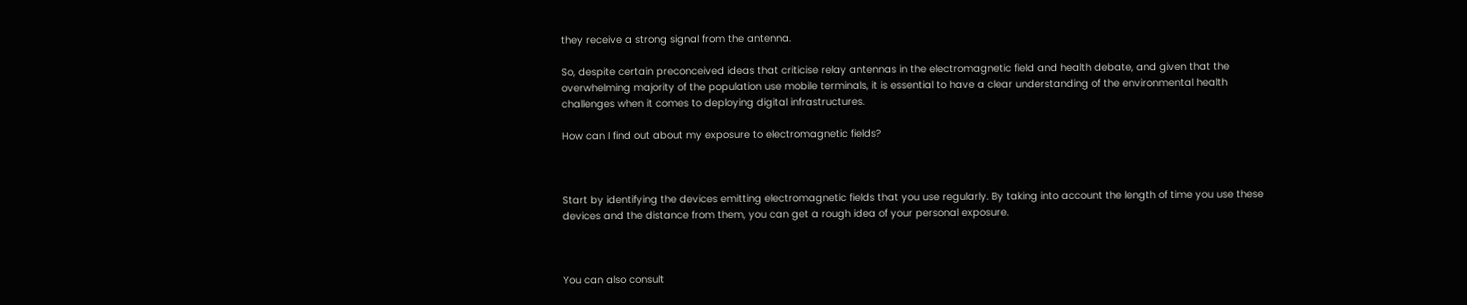they receive a strong signal from the antenna.

So, despite certain preconceived ideas that criticise relay antennas in the electromagnetic field and health debate, and given that the overwhelming majority of the population use mobile terminals, it is essential to have a clear understanding of the environmental health challenges when it comes to deploying digital infrastructures.

How can I find out about my exposure to electromagnetic fields?



Start by identifying the devices emitting electromagnetic fields that you use regularly. By taking into account the length of time you use these devices and the distance from them, you can get a rough idea of your personal exposure.



You can also consult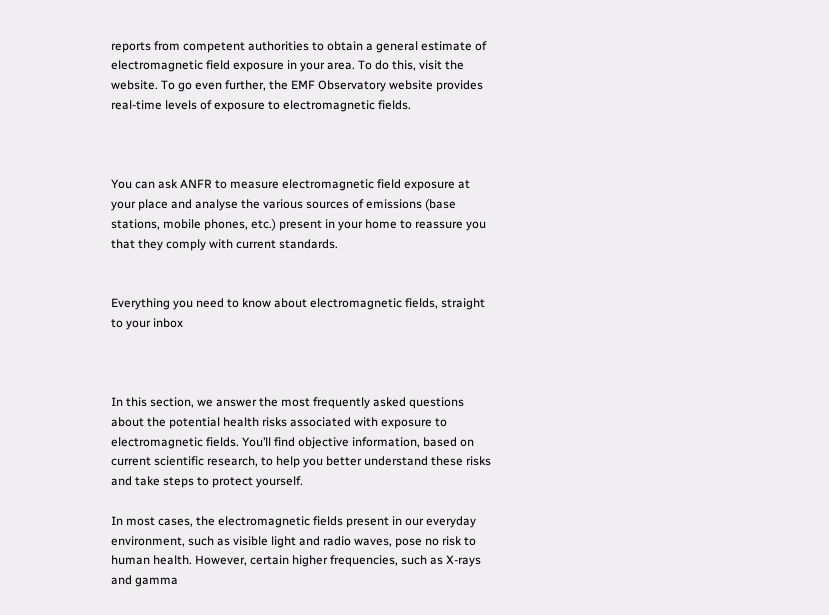reports from competent authorities to obtain a general estimate of electromagnetic field exposure in your area. To do this, visit the website. To go even further, the EMF Observatory website provides real-time levels of exposure to electromagnetic fields.



You can ask ANFR to measure electromagnetic field exposure at your place and analyse the various sources of emissions (base stations, mobile phones, etc.) present in your home to reassure you that they comply with current standards.


Everything you need to know about electromagnetic fields, straight to your inbox



In this section, we answer the most frequently asked questions about the potential health risks associated with exposure to electromagnetic fields. You’ll find objective information, based on current scientific research, to help you better understand these risks and take steps to protect yourself.

In most cases, the electromagnetic fields present in our everyday environment, such as visible light and radio waves, pose no risk to human health. However, certain higher frequencies, such as X-rays and gamma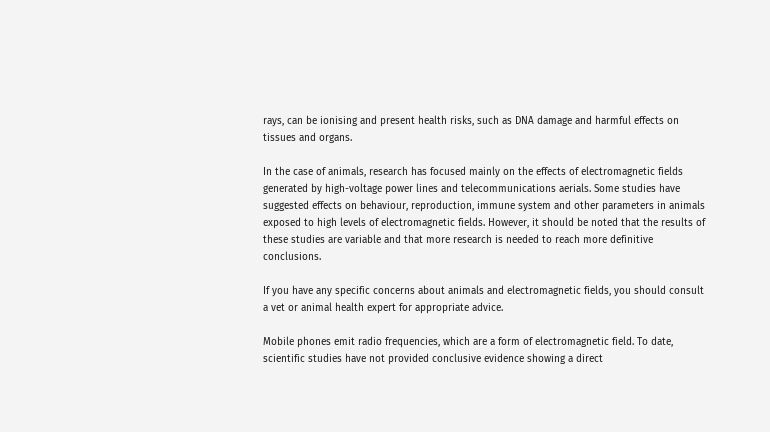rays, can be ionising and present health risks, such as DNA damage and harmful effects on tissues and organs.

In the case of animals, research has focused mainly on the effects of electromagnetic fields generated by high-voltage power lines and telecommunications aerials. Some studies have suggested effects on behaviour, reproduction, immune system and other parameters in animals exposed to high levels of electromagnetic fields. However, it should be noted that the results of these studies are variable and that more research is needed to reach more definitive conclusions.

If you have any specific concerns about animals and electromagnetic fields, you should consult a vet or animal health expert for appropriate advice.

Mobile phones emit radio frequencies, which are a form of electromagnetic field. To date, scientific studies have not provided conclusive evidence showing a direct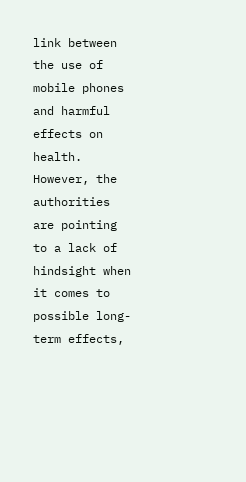link between the use of mobile phones and harmful effects on health. However, the authorities are pointing to a lack of hindsight when it comes to possible long-term effects,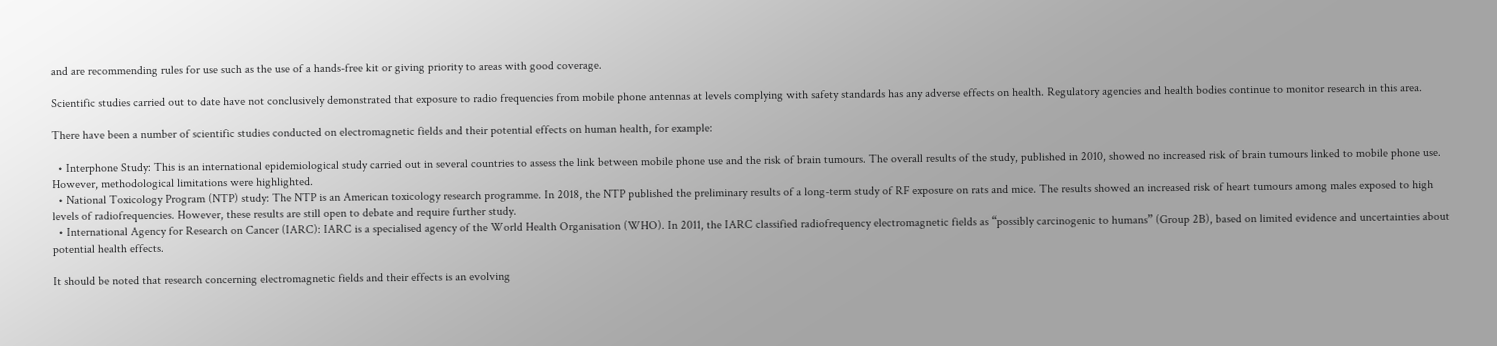and are recommending rules for use such as the use of a hands-free kit or giving priority to areas with good coverage.

Scientific studies carried out to date have not conclusively demonstrated that exposure to radio frequencies from mobile phone antennas at levels complying with safety standards has any adverse effects on health. Regulatory agencies and health bodies continue to monitor research in this area.

There have been a number of scientific studies conducted on electromagnetic fields and their potential effects on human health, for example:

  • Interphone Study: This is an international epidemiological study carried out in several countries to assess the link between mobile phone use and the risk of brain tumours. The overall results of the study, published in 2010, showed no increased risk of brain tumours linked to mobile phone use. However, methodological limitations were highlighted.
  • National Toxicology Program (NTP) study: The NTP is an American toxicology research programme. In 2018, the NTP published the preliminary results of a long-term study of RF exposure on rats and mice. The results showed an increased risk of heart tumours among males exposed to high levels of radiofrequencies. However, these results are still open to debate and require further study.
  • International Agency for Research on Cancer (IARC): IARC is a specialised agency of the World Health Organisation (WHO). In 2011, the IARC classified radiofrequency electromagnetic fields as “possibly carcinogenic to humans” (Group 2B), based on limited evidence and uncertainties about potential health effects.

It should be noted that research concerning electromagnetic fields and their effects is an evolving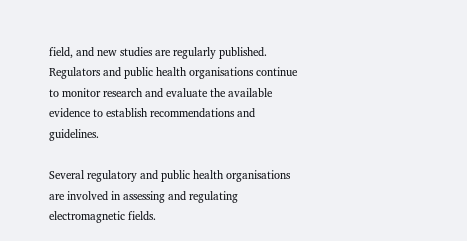field, and new studies are regularly published. Regulators and public health organisations continue to monitor research and evaluate the available evidence to establish recommendations and guidelines.

Several regulatory and public health organisations are involved in assessing and regulating electromagnetic fields.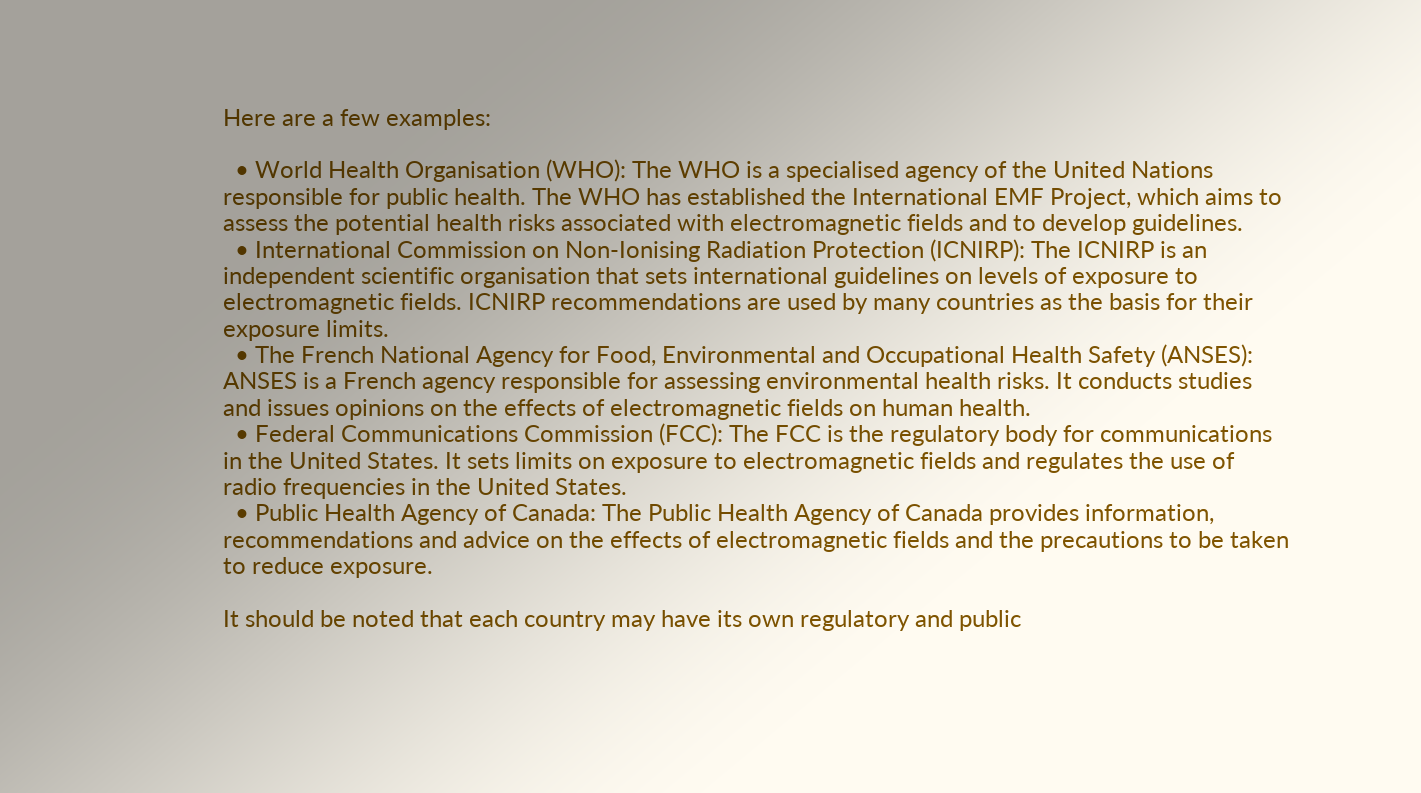Here are a few examples:

  • World Health Organisation (WHO): The WHO is a specialised agency of the United Nations responsible for public health. The WHO has established the International EMF Project, which aims to assess the potential health risks associated with electromagnetic fields and to develop guidelines.
  • International Commission on Non-Ionising Radiation Protection (ICNIRP): The ICNIRP is an independent scientific organisation that sets international guidelines on levels of exposure to electromagnetic fields. ICNIRP recommendations are used by many countries as the basis for their exposure limits.
  • The French National Agency for Food, Environmental and Occupational Health Safety (ANSES): ANSES is a French agency responsible for assessing environmental health risks. It conducts studies and issues opinions on the effects of electromagnetic fields on human health.
  • Federal Communications Commission (FCC): The FCC is the regulatory body for communications in the United States. It sets limits on exposure to electromagnetic fields and regulates the use of radio frequencies in the United States.
  • Public Health Agency of Canada: The Public Health Agency of Canada provides information, recommendations and advice on the effects of electromagnetic fields and the precautions to be taken to reduce exposure.

It should be noted that each country may have its own regulatory and public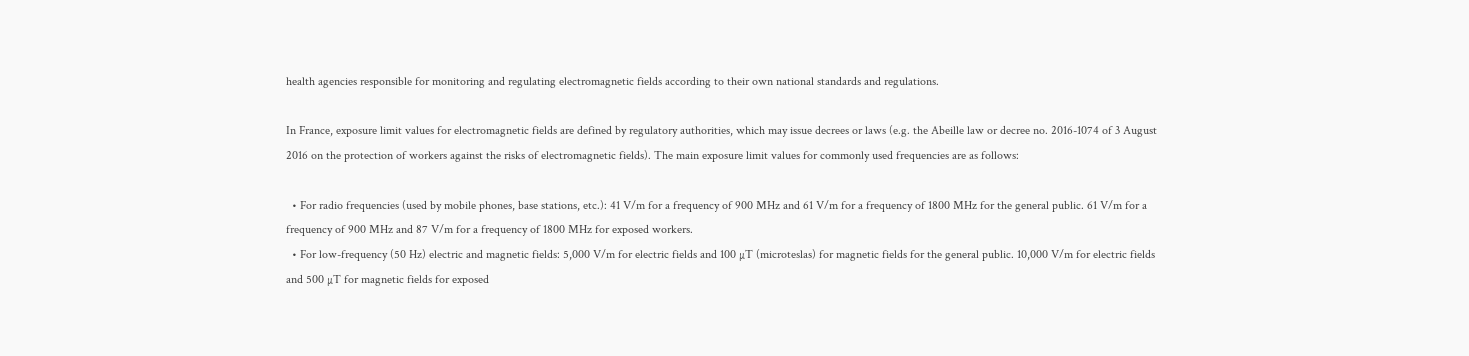health agencies responsible for monitoring and regulating electromagnetic fields according to their own national standards and regulations.

In France, exposure limit values for electromagnetic fields are defined by regulatory authorities, which may issue decrees or laws (e.g. the Abeille law or decree no. 2016-1074 of 3 August 2016 on the protection of workers against the risks of electromagnetic fields). The main exposure limit values for commonly used frequencies are as follows:

  • For radio frequencies (used by mobile phones, base stations, etc.): 41 V/m for a frequency of 900 MHz and 61 V/m for a frequency of 1800 MHz for the general public. 61 V/m for a frequency of 900 MHz and 87 V/m for a frequency of 1800 MHz for exposed workers.
  • For low-frequency (50 Hz) electric and magnetic fields: 5,000 V/m for electric fields and 100 µT (microteslas) for magnetic fields for the general public. 10,000 V/m for electric fields and 500 µT for magnetic fields for exposed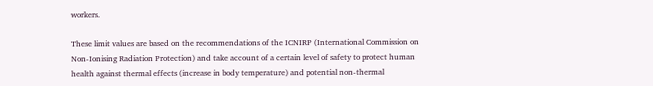workers.

These limit values are based on the recommendations of the ICNIRP (International Commission on Non-Ionising Radiation Protection) and take account of a certain level of safety to protect human health against thermal effects (increase in body temperature) and potential non-thermal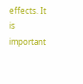effects. It is important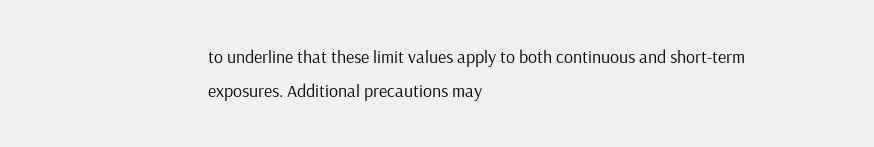to underline that these limit values apply to both continuous and short-term exposures. Additional precautions may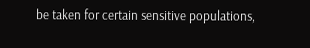be taken for certain sensitive populations,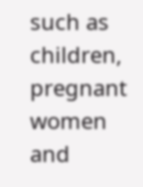such as children, pregnant women and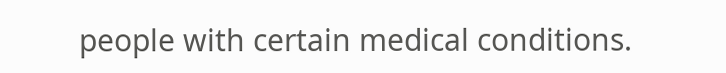people with certain medical conditions.